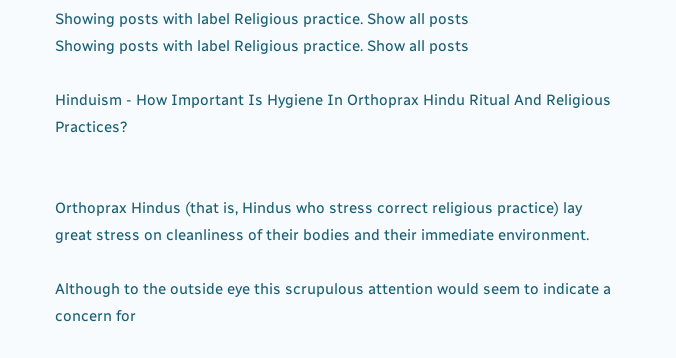Showing posts with label Religious practice. Show all posts
Showing posts with label Religious practice. Show all posts

Hinduism - How Important Is Hygiene In Orthoprax Hindu Ritual And Religious Practices?


Orthoprax Hindus (that is, Hindus who stress correct religious practice) lay great stress on cleanliness of their bodies and their immediate environment.

Although to the outside eye this scrupulous attention would seem to indicate a concern for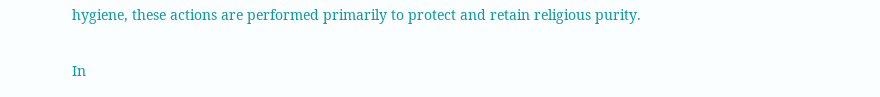hygiene, these actions are performed primarily to protect and retain religious purity.

In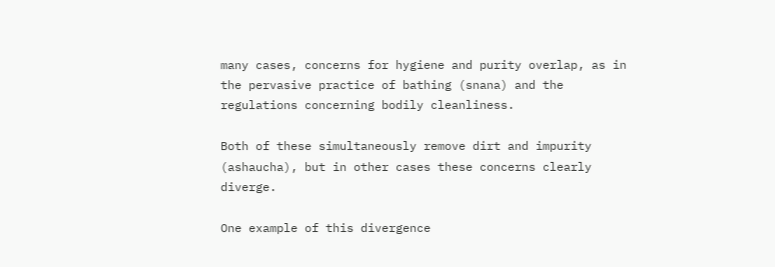many cases, concerns for hygiene and purity overlap, as in the pervasive practice of bathing (snana) and the regulations concerning bodily cleanliness.

Both of these simultaneously remove dirt and impurity (ashaucha), but in other cases these concerns clearly diverge.

One example of this divergence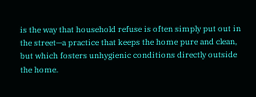is the way that household refuse is often simply put out in the street—a practice that keeps the home pure and clean, but which fosters unhygienic conditions directly outside the home.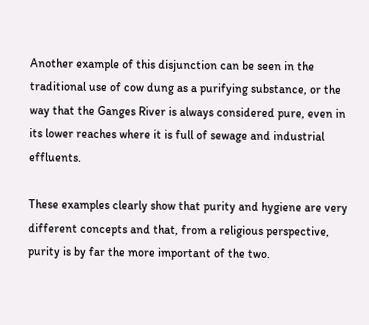Another example of this disjunction can be seen in the traditional use of cow dung as a purifying substance, or the way that the Ganges River is always considered pure, even in its lower reaches where it is full of sewage and industrial effluents.

These examples clearly show that purity and hygiene are very different concepts and that, from a religious perspective, purity is by far the more important of the two.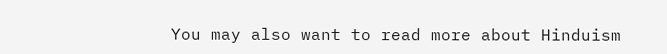You may also want to read more about Hinduism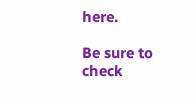here.

Be sure to check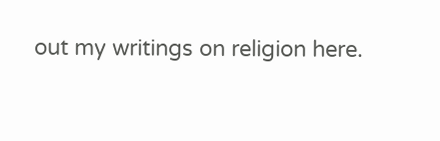out my writings on religion here.